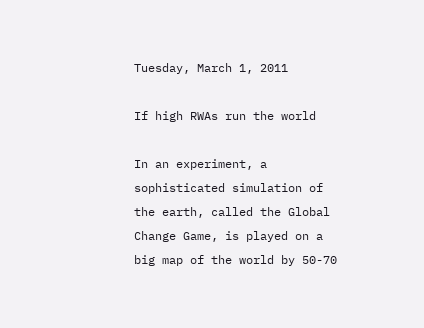Tuesday, March 1, 2011

If high RWAs run the world

In an experiment, a sophisticated simulation of the earth, called the Global Change Game, is played on a big map of the world by 50-70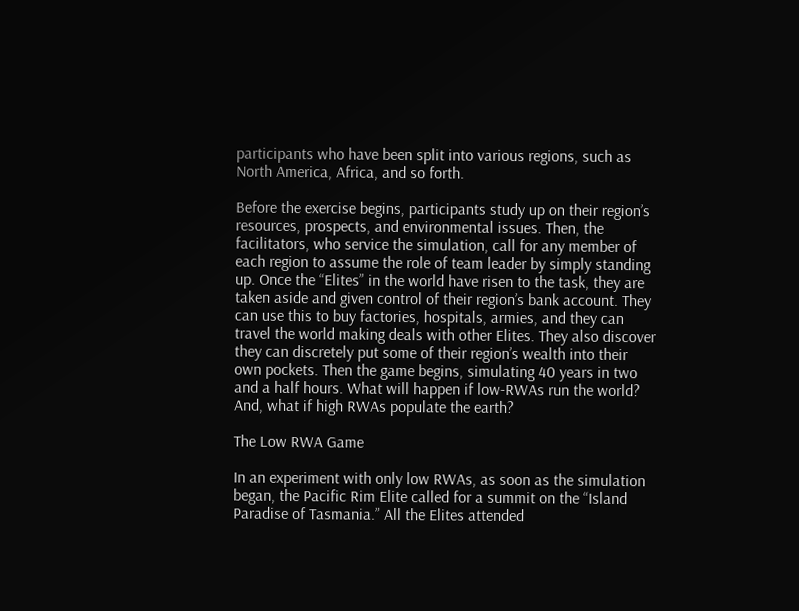participants who have been split into various regions, such as North America, Africa, and so forth.

Before the exercise begins, participants study up on their region’s resources, prospects, and environmental issues. Then, the facilitators, who service the simulation, call for any member of each region to assume the role of team leader by simply standing up. Once the “Elites” in the world have risen to the task, they are taken aside and given control of their region’s bank account. They can use this to buy factories, hospitals, armies, and they can travel the world making deals with other Elites. They also discover they can discretely put some of their region’s wealth into their own pockets. Then the game begins, simulating 40 years in two and a half hours. What will happen if low-RWAs run the world? And, what if high RWAs populate the earth?

The Low RWA Game

In an experiment with only low RWAs, as soon as the simulation began, the Pacific Rim Elite called for a summit on the “Island Paradise of Tasmania.” All the Elites attended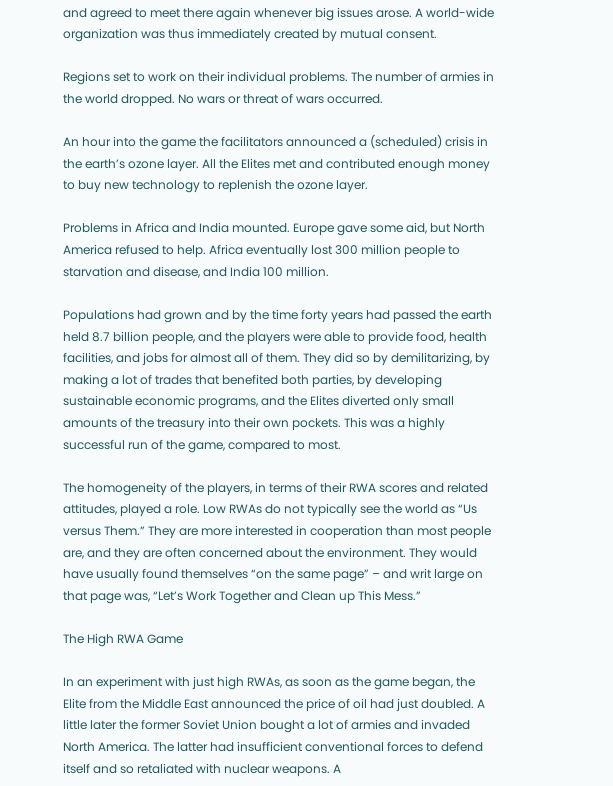and agreed to meet there again whenever big issues arose. A world-wide organization was thus immediately created by mutual consent.

Regions set to work on their individual problems. The number of armies in the world dropped. No wars or threat of wars occurred.

An hour into the game the facilitators announced a (scheduled) crisis in the earth’s ozone layer. All the Elites met and contributed enough money to buy new technology to replenish the ozone layer.

Problems in Africa and India mounted. Europe gave some aid, but North America refused to help. Africa eventually lost 300 million people to starvation and disease, and India 100 million.

Populations had grown and by the time forty years had passed the earth held 8.7 billion people, and the players were able to provide food, health facilities, and jobs for almost all of them. They did so by demilitarizing, by making a lot of trades that benefited both parties, by developing sustainable economic programs, and the Elites diverted only small amounts of the treasury into their own pockets. This was a highly successful run of the game, compared to most.

The homogeneity of the players, in terms of their RWA scores and related attitudes, played a role. Low RWAs do not typically see the world as “Us versus Them.” They are more interested in cooperation than most people are, and they are often concerned about the environment. They would have usually found themselves “on the same page” – and writ large on that page was, “Let’s Work Together and Clean up This Mess.”

The High RWA Game

In an experiment with just high RWAs, as soon as the game began, the Elite from the Middle East announced the price of oil had just doubled. A little later the former Soviet Union bought a lot of armies and invaded North America. The latter had insufficient conventional forces to defend itself and so retaliated with nuclear weapons. A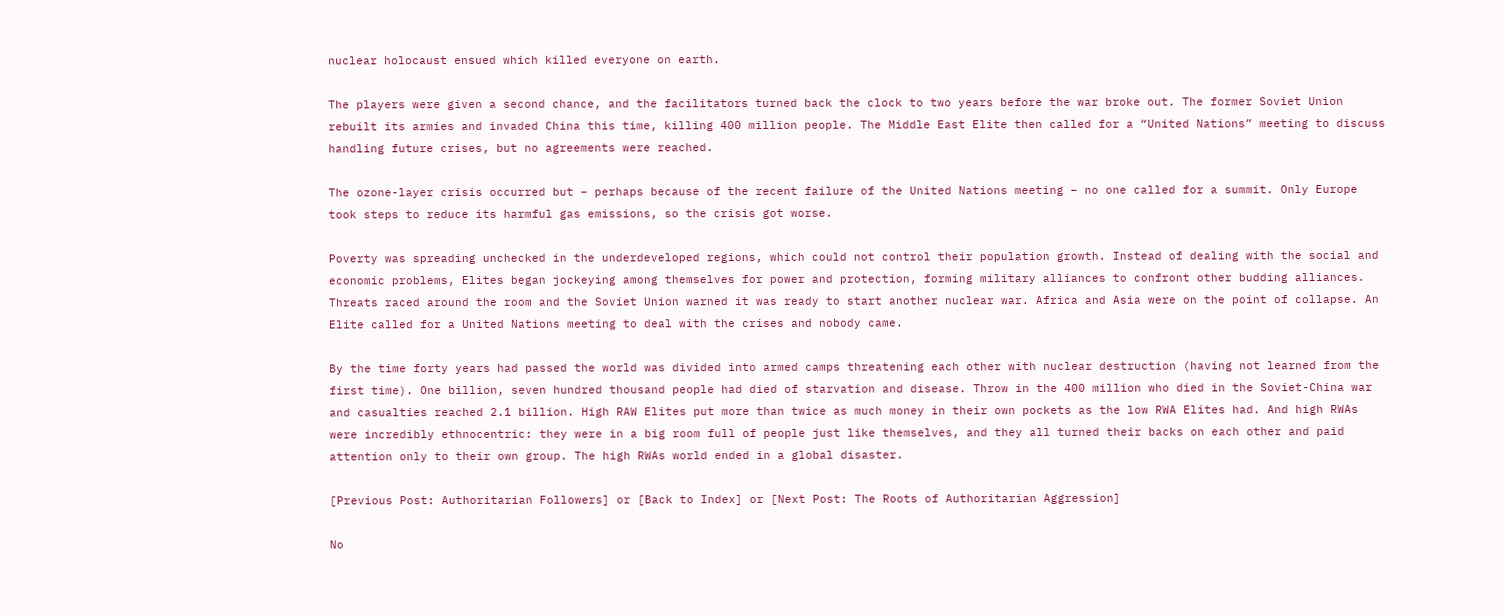nuclear holocaust ensued which killed everyone on earth.

The players were given a second chance, and the facilitators turned back the clock to two years before the war broke out. The former Soviet Union rebuilt its armies and invaded China this time, killing 400 million people. The Middle East Elite then called for a “United Nations” meeting to discuss handling future crises, but no agreements were reached.

The ozone-layer crisis occurred but – perhaps because of the recent failure of the United Nations meeting – no one called for a summit. Only Europe took steps to reduce its harmful gas emissions, so the crisis got worse.

Poverty was spreading unchecked in the underdeveloped regions, which could not control their population growth. Instead of dealing with the social and economic problems, Elites began jockeying among themselves for power and protection, forming military alliances to confront other budding alliances. Threats raced around the room and the Soviet Union warned it was ready to start another nuclear war. Africa and Asia were on the point of collapse. An Elite called for a United Nations meeting to deal with the crises and nobody came.

By the time forty years had passed the world was divided into armed camps threatening each other with nuclear destruction (having not learned from the first time). One billion, seven hundred thousand people had died of starvation and disease. Throw in the 400 million who died in the Soviet-China war and casualties reached 2.1 billion. High RAW Elites put more than twice as much money in their own pockets as the low RWA Elites had. And high RWAs were incredibly ethnocentric: they were in a big room full of people just like themselves, and they all turned their backs on each other and paid attention only to their own group. The high RWAs world ended in a global disaster.

[Previous Post: Authoritarian Followers] or [Back to Index] or [Next Post: The Roots of Authoritarian Aggression]

No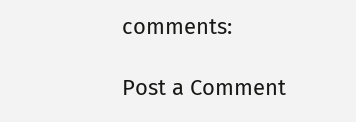comments:

Post a Comment